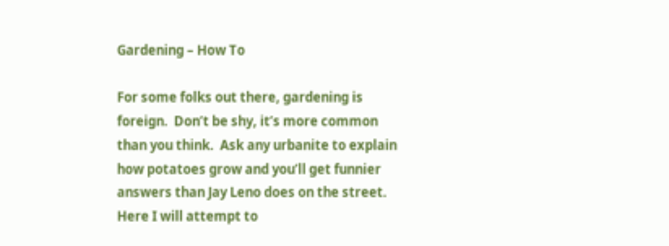Gardening – How To

For some folks out there, gardening is foreign.  Don’t be shy, it’s more common than you think.  Ask any urbanite to explain how potatoes grow and you’ll get funnier answers than Jay Leno does on the street.  Here I will attempt to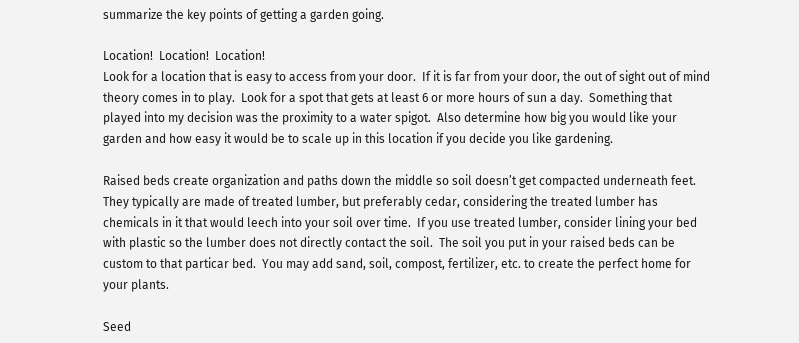summarize the key points of getting a garden going.

Location!  Location!  Location!
Look for a location that is easy to access from your door.  If it is far from your door, the out of sight out of mind theory comes in to play.  Look for a spot that gets at least 6 or more hours of sun a day.  Something that played into my decision was the proximity to a water spigot.  Also determine how big you would like your garden and how easy it would be to scale up in this location if you decide you like gardening.

Raised beds create organization and paths down the middle so soil doesn’t get compacted underneath feet.  They typically are made of treated lumber, but preferably cedar, considering the treated lumber has chemicals in it that would leech into your soil over time.  If you use treated lumber, consider lining your bed with plastic so the lumber does not directly contact the soil.  The soil you put in your raised beds can be custom to that particar bed.  You may add sand, soil, compost, fertilizer, etc. to create the perfect home for your plants.

Seed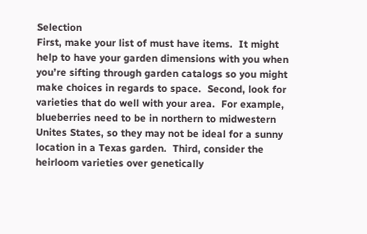Selection
First, make your list of must have items.  It might help to have your garden dimensions with you when you’re sifting through garden catalogs so you might make choices in regards to space.  Second, look for varieties that do well with your area.  For example, blueberries need to be in northern to midwestern Unites States, so they may not be ideal for a sunny location in a Texas garden.  Third, consider the heirloom varieties over genetically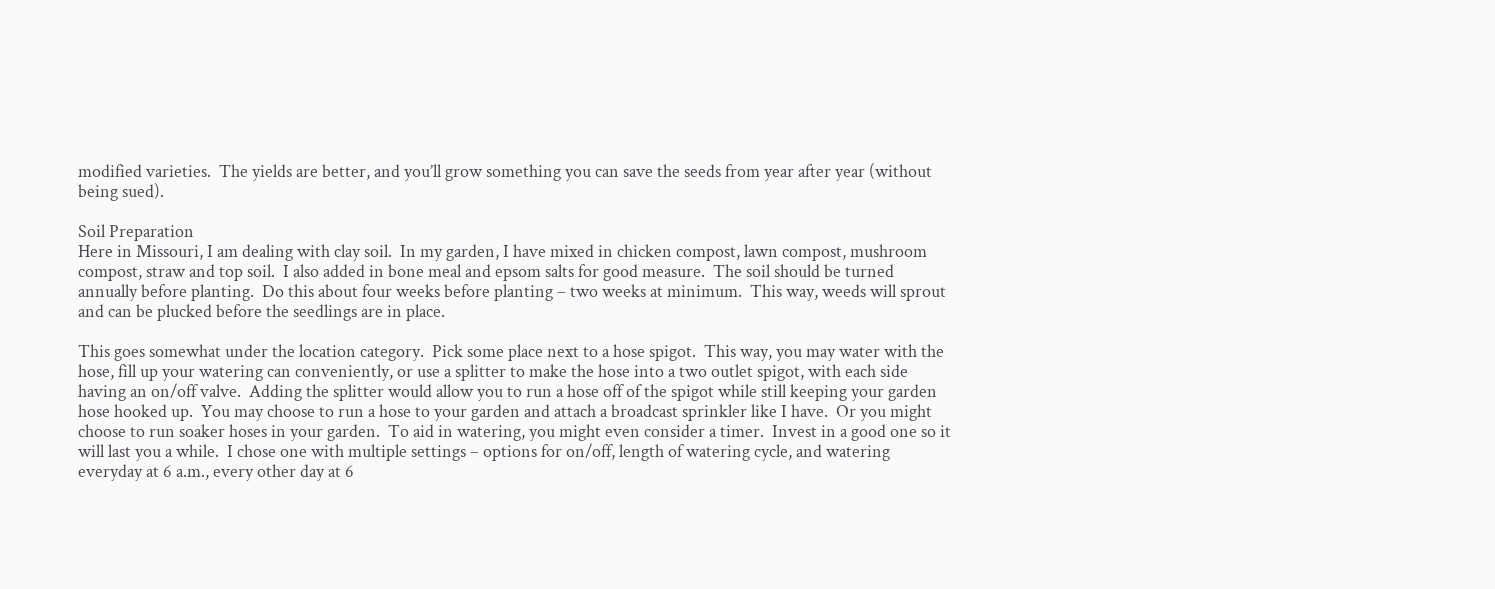modified varieties.  The yields are better, and you’ll grow something you can save the seeds from year after year (without being sued).

Soil Preparation
Here in Missouri, I am dealing with clay soil.  In my garden, I have mixed in chicken compost, lawn compost, mushroom compost, straw and top soil.  I also added in bone meal and epsom salts for good measure.  The soil should be turned annually before planting.  Do this about four weeks before planting – two weeks at minimum.  This way, weeds will sprout and can be plucked before the seedlings are in place.

This goes somewhat under the location category.  Pick some place next to a hose spigot.  This way, you may water with the hose, fill up your watering can conveniently, or use a splitter to make the hose into a two outlet spigot, with each side having an on/off valve.  Adding the splitter would allow you to run a hose off of the spigot while still keeping your garden hose hooked up.  You may choose to run a hose to your garden and attach a broadcast sprinkler like I have.  Or you might choose to run soaker hoses in your garden.  To aid in watering, you might even consider a timer.  Invest in a good one so it will last you a while.  I chose one with multiple settings – options for on/off, length of watering cycle, and watering everyday at 6 a.m., every other day at 6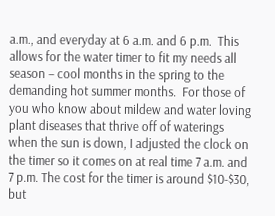a.m., and everyday at 6 a.m. and 6 p.m.  This allows for the water timer to fit my needs all season – cool months in the spring to the demanding hot summer months.  For those of you who know about mildew and water loving plant diseases that thrive off of waterings when the sun is down, I adjusted the clock on the timer so it comes on at real time 7 a.m. and 7 p.m. The cost for the timer is around $10-$30, but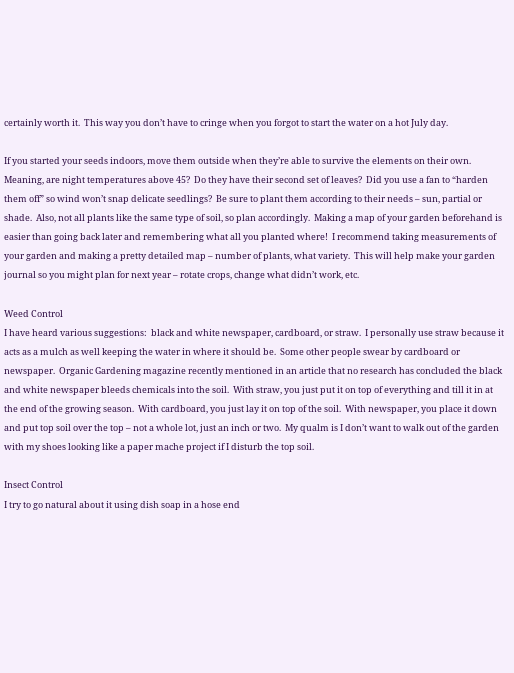certainly worth it.  This way you don’t have to cringe when you forgot to start the water on a hot July day.

If you started your seeds indoors, move them outside when they’re able to survive the elements on their own.  Meaning, are night temperatures above 45?  Do they have their second set of leaves?  Did you use a fan to “harden them off” so wind won’t snap delicate seedlings?  Be sure to plant them according to their needs – sun, partial or shade.  Also, not all plants like the same type of soil, so plan accordingly.  Making a map of your garden beforehand is easier than going back later and remembering what all you planted where!  I recommend taking measurements of your garden and making a pretty detailed map – number of plants, what variety.  This will help make your garden journal so you might plan for next year – rotate crops, change what didn’t work, etc.

Weed Control
I have heard various suggestions:  black and white newspaper, cardboard, or straw.  I personally use straw because it acts as a mulch as well keeping the water in where it should be.  Some other people swear by cardboard or newspaper.  Organic Gardening magazine recently mentioned in an article that no research has concluded the black and white newspaper bleeds chemicals into the soil.  With straw, you just put it on top of everything and till it in at the end of the growing season.  With cardboard, you just lay it on top of the soil.  With newspaper, you place it down and put top soil over the top – not a whole lot, just an inch or two.  My qualm is I don’t want to walk out of the garden with my shoes looking like a paper mache project if I disturb the top soil.

Insect Control
I try to go natural about it using dish soap in a hose end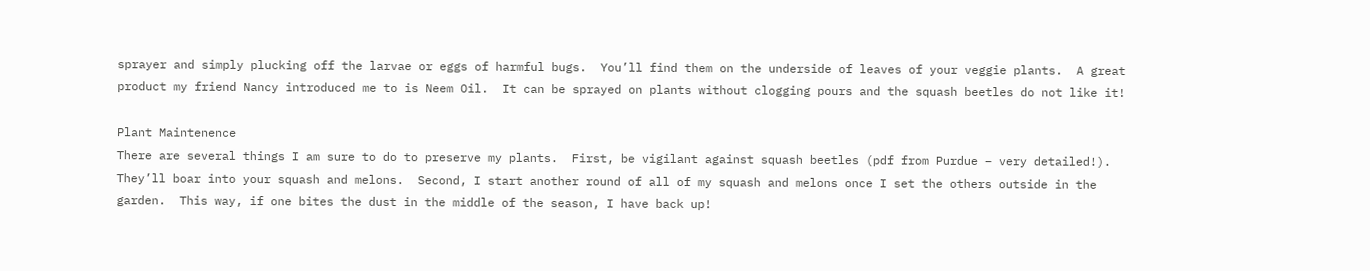sprayer and simply plucking off the larvae or eggs of harmful bugs.  You’ll find them on the underside of leaves of your veggie plants.  A great product my friend Nancy introduced me to is Neem Oil.  It can be sprayed on plants without clogging pours and the squash beetles do not like it!

Plant Maintenence
There are several things I am sure to do to preserve my plants.  First, be vigilant against squash beetles (pdf from Purdue – very detailed!).  They’ll boar into your squash and melons.  Second, I start another round of all of my squash and melons once I set the others outside in the garden.  This way, if one bites the dust in the middle of the season, I have back up!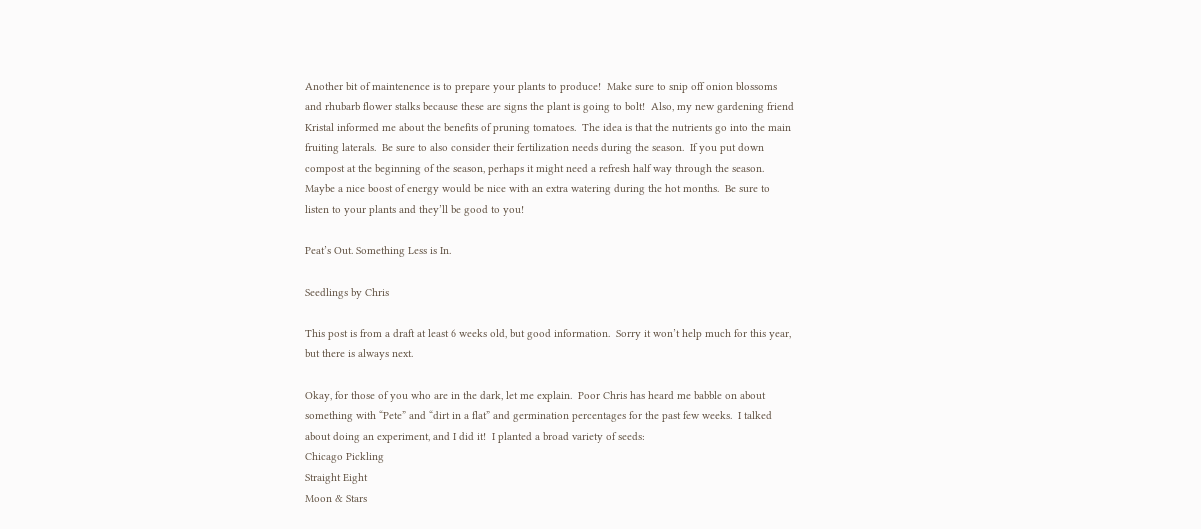Another bit of maintenence is to prepare your plants to produce!  Make sure to snip off onion blossoms and rhubarb flower stalks because these are signs the plant is going to bolt!  Also, my new gardening friend Kristal informed me about the benefits of pruning tomatoes.  The idea is that the nutrients go into the main fruiting laterals.  Be sure to also consider their fertilization needs during the season.  If you put down compost at the beginning of the season, perhaps it might need a refresh half way through the season.  Maybe a nice boost of energy would be nice with an extra watering during the hot months.  Be sure to listen to your plants and they’ll be good to you!

Peat’s Out. Something Less is In.

Seedlings by Chris

This post is from a draft at least 6 weeks old, but good information.  Sorry it won’t help much for this year, but there is always next.

Okay, for those of you who are in the dark, let me explain.  Poor Chris has heard me babble on about something with “Pete” and “dirt in a flat” and germination percentages for the past few weeks.  I talked about doing an experiment, and I did it!  I planted a broad variety of seeds:
Chicago Pickling
Straight Eight
Moon & Stars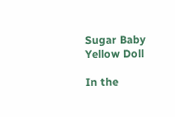Sugar Baby
Yellow Doll

In the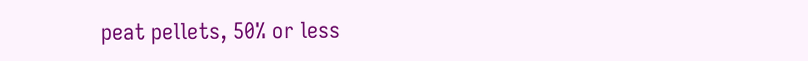peat pellets, 50% or less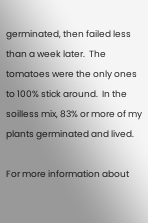germinated, then failed less than a week later.  The tomatoes were the only ones to 100% stick around.  In the soilless mix, 83% or more of my plants germinated and lived.

For more information about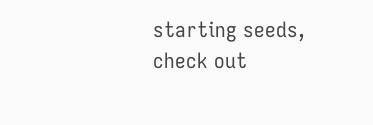starting seeds, check out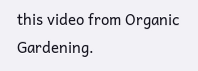this video from Organic Gardening.